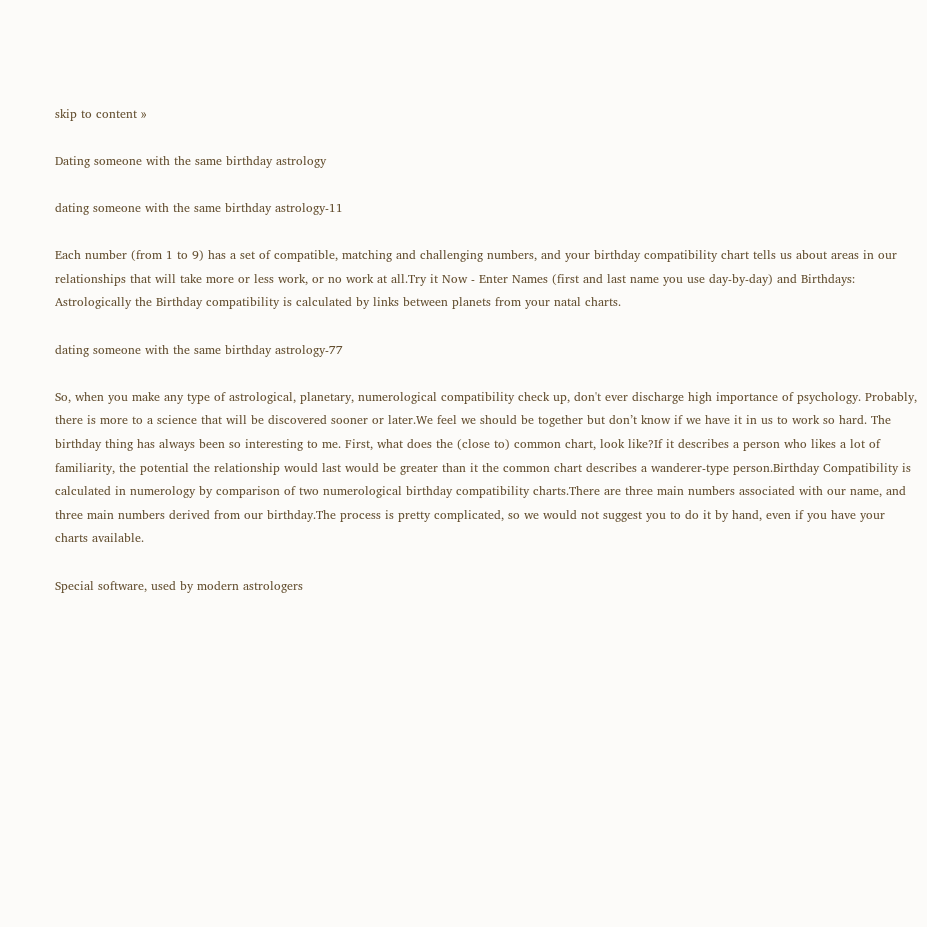skip to content »

Dating someone with the same birthday astrology

dating someone with the same birthday astrology-11

Each number (from 1 to 9) has a set of compatible, matching and challenging numbers, and your birthday compatibility chart tells us about areas in our relationships that will take more or less work, or no work at all.Try it Now - Enter Names (first and last name you use day-by-day) and Birthdays: Astrologically the Birthday compatibility is calculated by links between planets from your natal charts.

dating someone with the same birthday astrology-77

So, when you make any type of astrological, planetary, numerological compatibility check up, don't ever discharge high importance of psychology. Probably, there is more to a science that will be discovered sooner or later.We feel we should be together but don’t know if we have it in us to work so hard. The birthday thing has always been so interesting to me. First, what does the (close to) common chart, look like?If it describes a person who likes a lot of familiarity, the potential the relationship would last would be greater than it the common chart describes a wanderer-type person.Birthday Compatibility is calculated in numerology by comparison of two numerological birthday compatibility charts.There are three main numbers associated with our name, and three main numbers derived from our birthday.The process is pretty complicated, so we would not suggest you to do it by hand, even if you have your charts available.

Special software, used by modern astrologers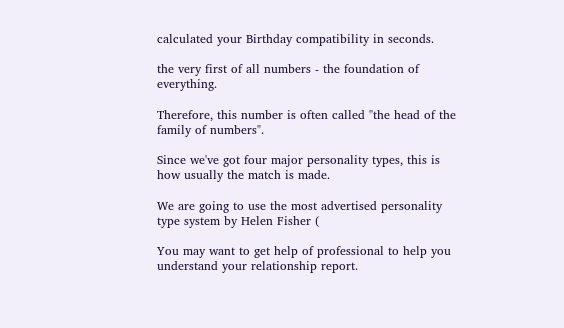calculated your Birthday compatibility in seconds.

the very first of all numbers - the foundation of everything.

Therefore, this number is often called "the head of the family of numbers".

Since we've got four major personality types, this is how usually the match is made.

We are going to use the most advertised personality type system by Helen Fisher (

You may want to get help of professional to help you understand your relationship report.